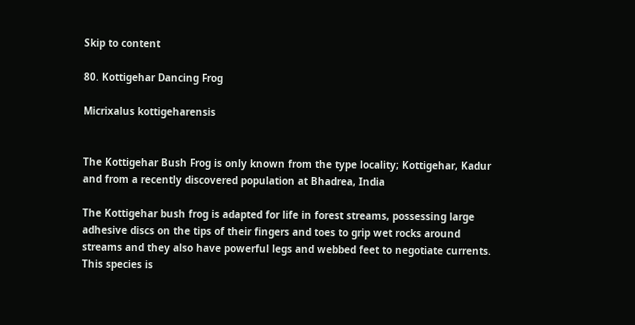Skip to content

80. Kottigehar Dancing Frog

Micrixalus kottigeharensis


The Kottigehar Bush Frog is only known from the type locality; Kottigehar, Kadur and from a recently discovered population at Bhadrea, India

The Kottigehar bush frog is adapted for life in forest streams, possessing large adhesive discs on the tips of their fingers and toes to grip wet rocks around streams and they also have powerful legs and webbed feet to negotiate currents. This species is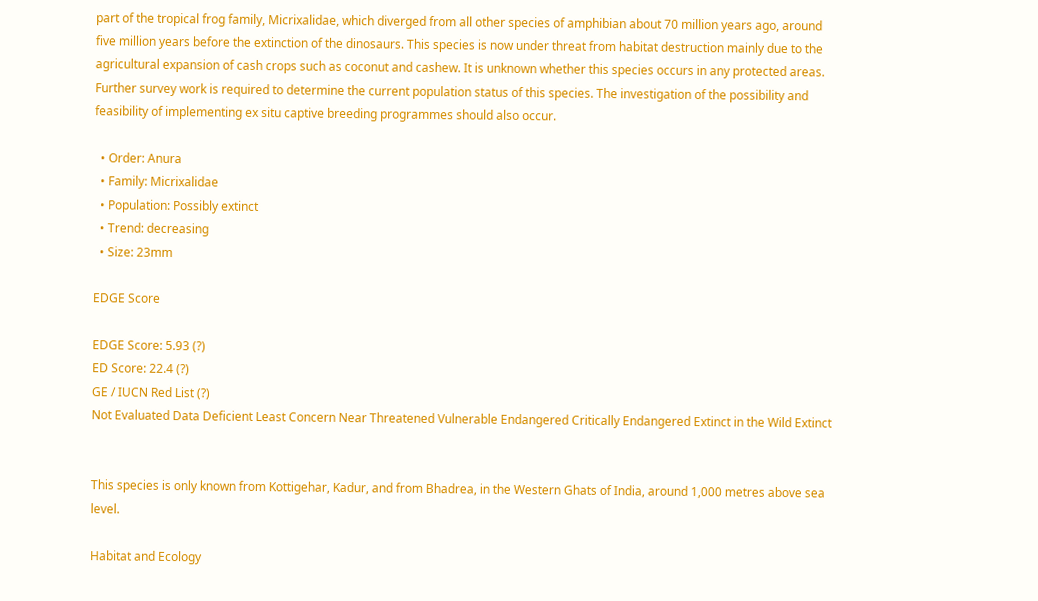part of the tropical frog family, Micrixalidae, which diverged from all other species of amphibian about 70 million years ago, around five million years before the extinction of the dinosaurs. This species is now under threat from habitat destruction mainly due to the agricultural expansion of cash crops such as coconut and cashew. It is unknown whether this species occurs in any protected areas. Further survey work is required to determine the current population status of this species. The investigation of the possibility and feasibility of implementing ex situ captive breeding programmes should also occur.

  • Order: Anura
  • Family: Micrixalidae
  • Population: Possibly extinct
  • Trend: decreasing
  • Size: 23mm

EDGE Score

EDGE Score: 5.93 (?)
ED Score: 22.4 (?)
GE / IUCN Red List (?)
Not Evaluated Data Deficient Least Concern Near Threatened Vulnerable Endangered Critically Endangered Extinct in the Wild Extinct


This species is only known from Kottigehar, Kadur, and from Bhadrea, in the Western Ghats of India, around 1,000 metres above sea level.

Habitat and Ecology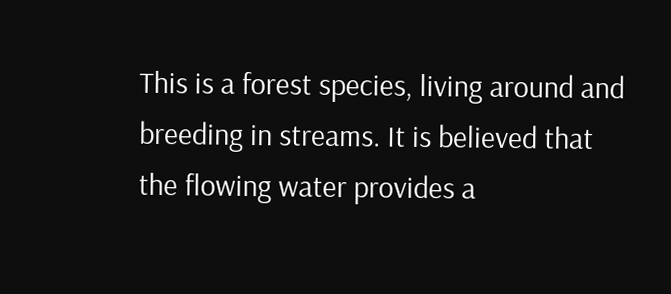This is a forest species, living around and breeding in streams. It is believed that the flowing water provides a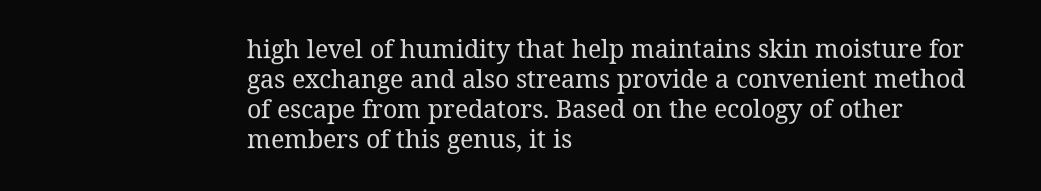high level of humidity that help maintains skin moisture for gas exchange and also streams provide a convenient method of escape from predators. Based on the ecology of other members of this genus, it is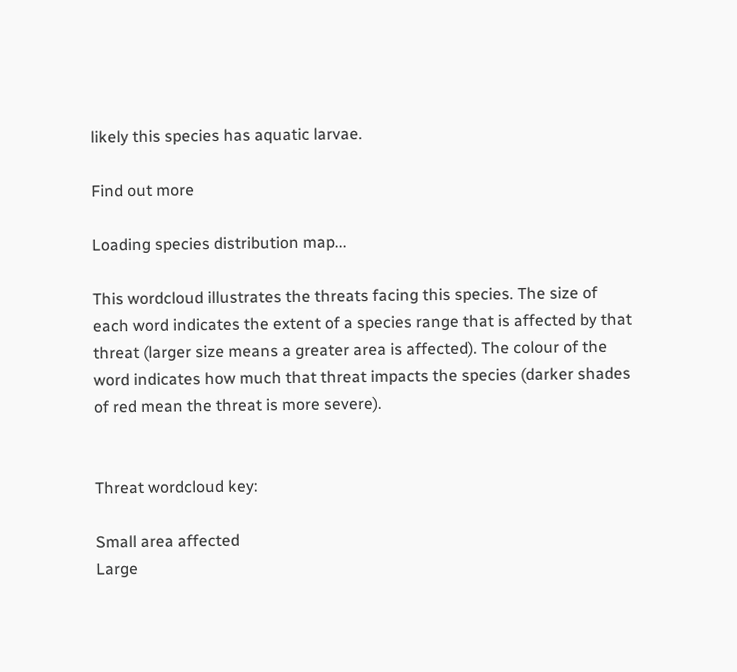likely this species has aquatic larvae.

Find out more

Loading species distribution map...

This wordcloud illustrates the threats facing this species. The size of each word indicates the extent of a species range that is affected by that threat (larger size means a greater area is affected). The colour of the word indicates how much that threat impacts the species (darker shades of red mean the threat is more severe).


Threat wordcloud key:

Small area affected
Large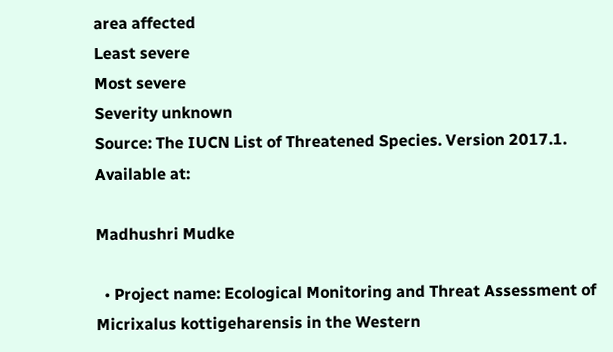area affected
Least severe
Most severe
Severity unknown
Source: The IUCN List of Threatened Species. Version 2017.1.
Available at:

Madhushri Mudke

  • Project name: Ecological Monitoring and Threat Assessment of Micrixalus kottigeharensis in the Western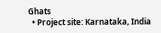Ghats
  • Project site: Karnataka, India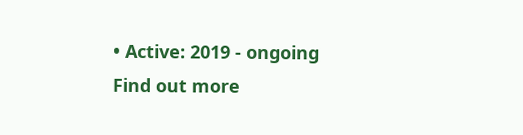• Active: 2019 - ongoing
Find out more